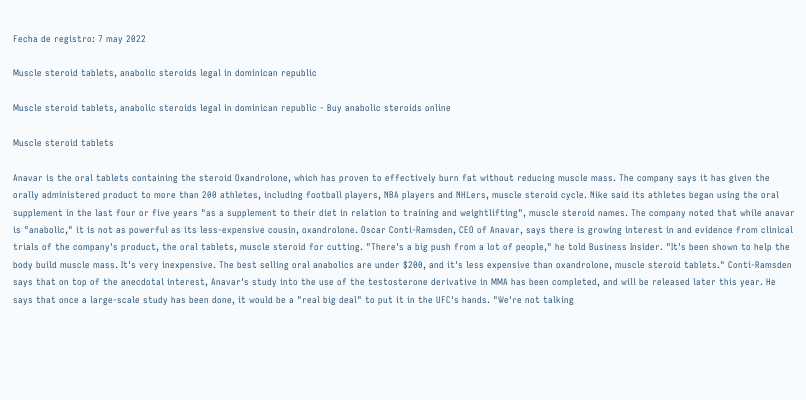Fecha de registro: 7 may 2022

Muscle steroid tablets, anabolic steroids legal in dominican republic

Muscle steroid tablets, anabolic steroids legal in dominican republic - Buy anabolic steroids online

Muscle steroid tablets

Anavar is the oral tablets containing the steroid Oxandrolone, which has proven to effectively burn fat without reducing muscle mass. The company says it has given the orally administered product to more than 200 athletes, including football players, NBA players and NHLers, muscle steroid cycle. Nike said its athletes began using the oral supplement in the last four or five years "as a supplement to their diet in relation to training and weightlifting", muscle steroid names. The company noted that while anavar is "anabolic," it is not as powerful as its less-expensive cousin, oxandrolone. Oscar Conti-Ramsden, CEO of Anavar, says there is growing interest in and evidence from clinical trials of the company's product, the oral tablets, muscle steroid for cutting. "There's a big push from a lot of people," he told Business Insider. "It's been shown to help the body build muscle mass. It's very inexpensive. The best selling oral anabolics are under $200, and it's less expensive than oxandrolone, muscle steroid tablets." Conti-Ramsden says that on top of the anecdotal interest, Anavar's study into the use of the testosterone derivative in MMA has been completed, and will be released later this year. He says that once a large-scale study has been done, it would be a "real big deal" to put it in the UFC's hands. "We're not talking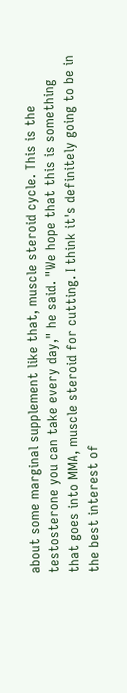about some marginal supplement like that, muscle steroid cycle. This is the testosterone you can take every day," he said. "We hope that this is something that goes into MMA, muscle steroid for cutting. I think it's definitely going to be in the best interest of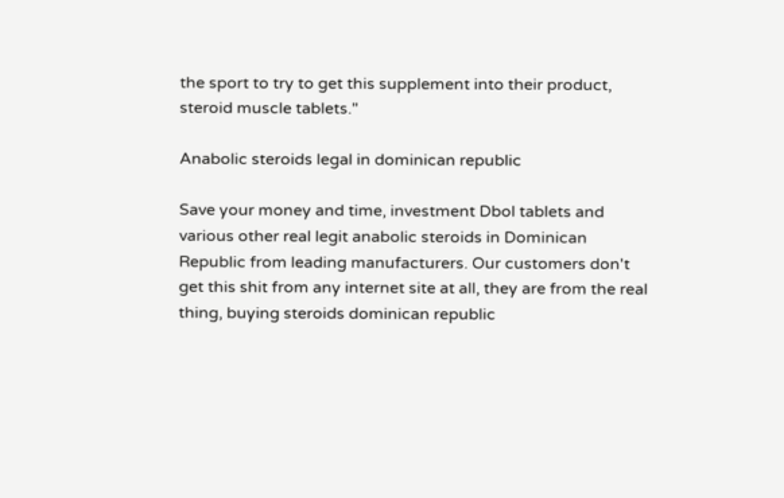the sport to try to get this supplement into their product, steroid muscle tablets."

Anabolic steroids legal in dominican republic

Save your money and time, investment Dbol tablets and various other real legit anabolic steroids in Dominican Republic from leading manufacturers. Our customers don't get this shit from any internet site at all, they are from the real thing, buying steroids dominican republic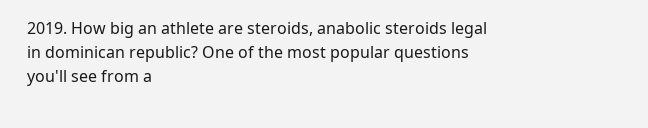2019. How big an athlete are steroids, anabolic steroids legal in dominican republic? One of the most popular questions you'll see from a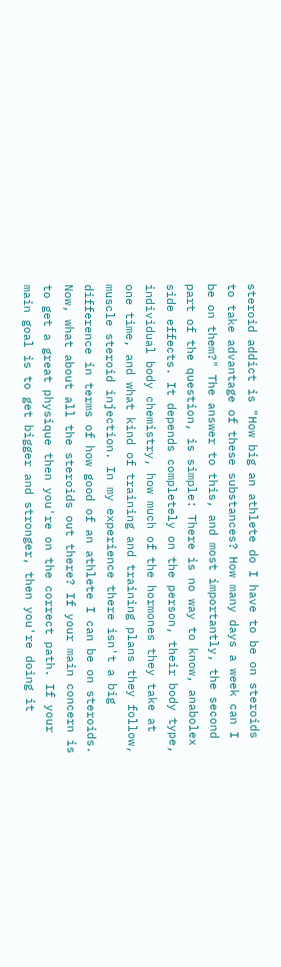steroid addict is "How big an athlete do I have to be on steroids to take advantage of these substances? How many days a week can I be on them?" The answer to this, and most importantly, the second part of the question, is simple: There is no way to know, anabolex side effects. It depends completely on the person, their body type, individual body chemistry, how much of the hormones they take at one time, and what kind of training and training plans they follow, muscle steroid injection. In my experience there isn't a big difference in terms of how good of an athlete I can be on steroids. Now, what about all the steroids out there? If your main concern is to get a great physique then you're on the correct path. If your main goal is to get bigger and stronger, then you're doing it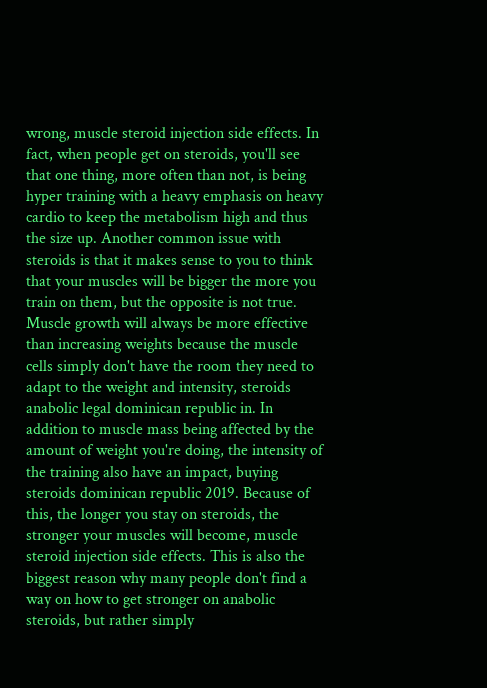wrong, muscle steroid injection side effects. In fact, when people get on steroids, you'll see that one thing, more often than not, is being hyper training with a heavy emphasis on heavy cardio to keep the metabolism high and thus the size up. Another common issue with steroids is that it makes sense to you to think that your muscles will be bigger the more you train on them, but the opposite is not true. Muscle growth will always be more effective than increasing weights because the muscle cells simply don't have the room they need to adapt to the weight and intensity, steroids anabolic legal dominican republic in. In addition to muscle mass being affected by the amount of weight you're doing, the intensity of the training also have an impact, buying steroids dominican republic 2019. Because of this, the longer you stay on steroids, the stronger your muscles will become, muscle steroid injection side effects. This is also the biggest reason why many people don't find a way on how to get stronger on anabolic steroids, but rather simply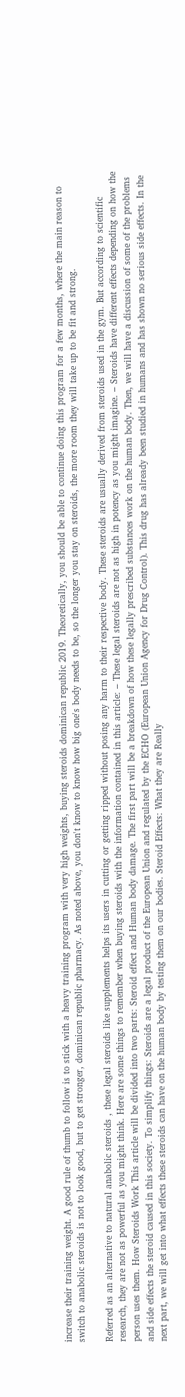increase their training weight. A good rule of thumb to follow is to stick with a heavy training program with very high weights, buying steroids dominican republic 2019. Theoretically, you should be able to continue doing this program for a few months, where the main reason to switch to anabolic steroids is not to look good, but to get stronger, dominican republic pharmacy. As noted above, you don't know to know how big one's body needs to be, so the longer you stay on steroids, the more room they will take up to be fit and strong.

Referred as an alternative to natural anabolic steroids , these legal steroids like supplements helps its users in cutting or getting ripped without posing any harm to their respective body. These steroids are usually derived from steroids used in the gym. But according to scientific research, they are not as powerful as you might think. Here are some things to remember when buying steroids with the information contained in this article: – These legal steroids are not as high in potency as you might imagine. – Steroids have different effects depending on how the person uses them. How Steroids Work This article will be divided into two parts: Steroid effect and Human body damage. The first part will be a breakdown of how these legally prescribed substances work on the human body. Then, we will have a discussion of some of the problems and side effects the steroid caused in this society. To simplify things: Steroids are a legal product of the European Union and regulated by the ECHO (European Union Agency for Drug Control). This drug has already been studied in humans and has shown no serious side effects. In the next part, we will get into what effects these steroids can have on the human body by testing them on our bodies. Steroid Effects: What they are Really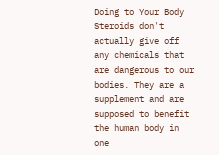Doing to Your Body Steroids don't actually give off any chemicals that are dangerous to our bodies. They are a supplement and are supposed to benefit the human body in one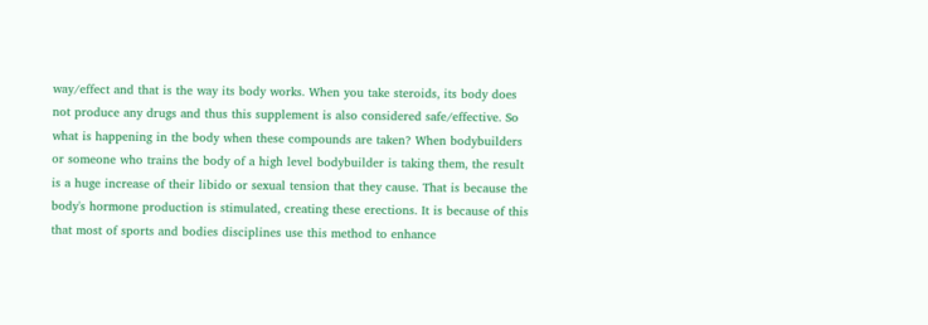way/effect and that is the way its body works. When you take steroids, its body does not produce any drugs and thus this supplement is also considered safe/effective. So what is happening in the body when these compounds are taken? When bodybuilders or someone who trains the body of a high level bodybuilder is taking them, the result is a huge increase of their libido or sexual tension that they cause. That is because the body's hormone production is stimulated, creating these erections. It is because of this that most of sports and bodies disciplines use this method to enhance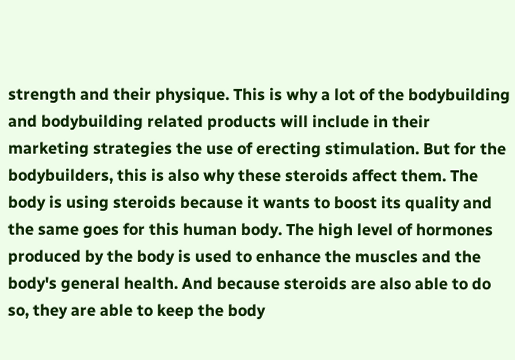strength and their physique. This is why a lot of the bodybuilding and bodybuilding related products will include in their marketing strategies the use of erecting stimulation. But for the bodybuilders, this is also why these steroids affect them. The body is using steroids because it wants to boost its quality and the same goes for this human body. The high level of hormones produced by the body is used to enhance the muscles and the body's general health. And because steroids are also able to do so, they are able to keep the body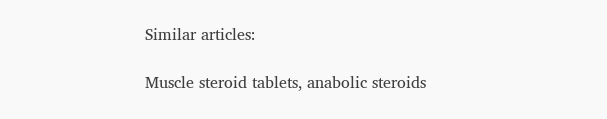Similar articles:

Muscle steroid tablets, anabolic steroids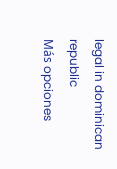legal in dominican republic
Más opciones